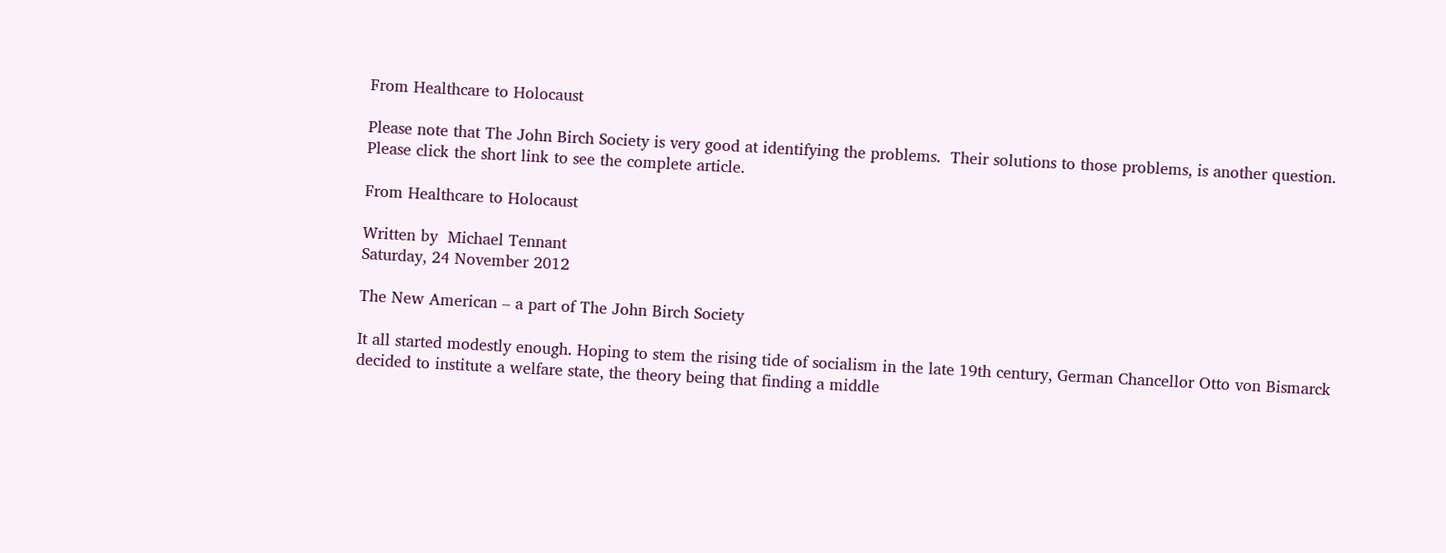From Healthcare to Holocaust

Please note that The John Birch Society is very good at identifying the problems.  Their solutions to those problems, is another question.  Please click the short link to see the complete article.

From Healthcare to Holocaust

Written by  Michael Tennant
Saturday, 24 November 2012

The New American – a part of The John Birch Society

It all started modestly enough. Hoping to stem the rising tide of socialism in the late 19th century, German Chancellor Otto von Bismarck decided to institute a welfare state, the theory being that finding a middle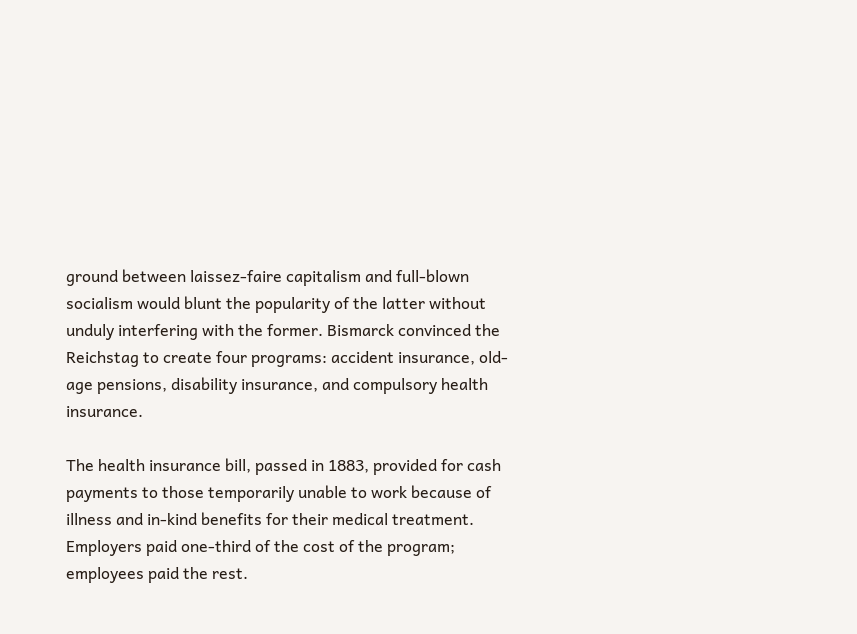ground between laissez-faire capitalism and full-blown socialism would blunt the popularity of the latter without unduly interfering with the former. Bismarck convinced the Reichstag to create four programs: accident insurance, old-age pensions, disability insurance, and compulsory health insurance.

The health insurance bill, passed in 1883, provided for cash payments to those temporarily unable to work because of illness and in-kind benefits for their medical treatment. Employers paid one-third of the cost of the program; employees paid the rest.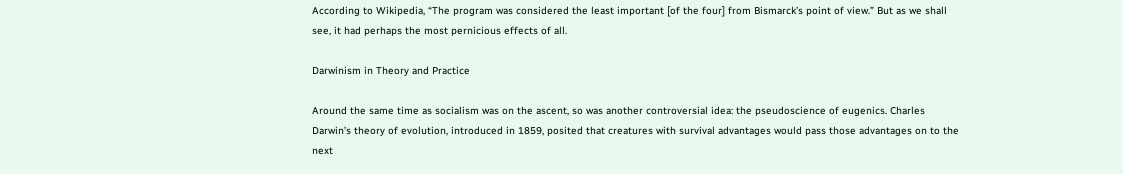According to Wikipedia, “The program was considered the least important [of the four] from Bismarck’s point of view.” But as we shall see, it had perhaps the most pernicious effects of all.

Darwinism in Theory and Practice

Around the same time as socialism was on the ascent, so was another controversial idea: the pseudoscience of eugenics. Charles Darwin’s theory of evolution, introduced in 1859, posited that creatures with survival advantages would pass those advantages on to the next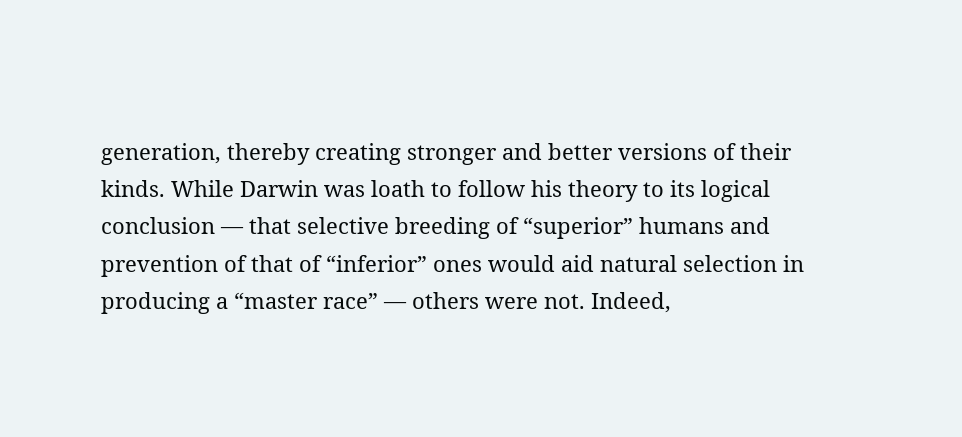generation, thereby creating stronger and better versions of their kinds. While Darwin was loath to follow his theory to its logical conclusion — that selective breeding of “superior” humans and prevention of that of “inferior” ones would aid natural selection in producing a “master race” — others were not. Indeed,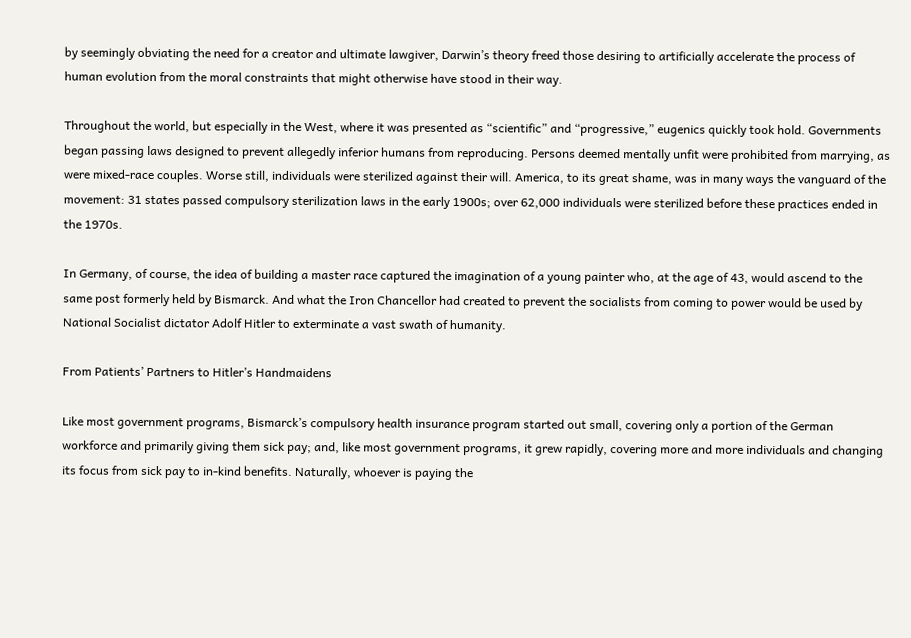by seemingly obviating the need for a creator and ultimate lawgiver, Darwin’s theory freed those desiring to artificially accelerate the process of human evolution from the moral constraints that might otherwise have stood in their way.

Throughout the world, but especially in the West, where it was presented as “scientific” and “progressive,” eugenics quickly took hold. Governments began passing laws designed to prevent allegedly inferior humans from reproducing. Persons deemed mentally unfit were prohibited from marrying, as were mixed-race couples. Worse still, individuals were sterilized against their will. America, to its great shame, was in many ways the vanguard of the movement: 31 states passed compulsory sterilization laws in the early 1900s; over 62,000 individuals were sterilized before these practices ended in the 1970s.

In Germany, of course, the idea of building a master race captured the imagination of a young painter who, at the age of 43, would ascend to the same post formerly held by Bismarck. And what the Iron Chancellor had created to prevent the socialists from coming to power would be used by National Socialist dictator Adolf Hitler to exterminate a vast swath of humanity.

From Patients’ Partners to Hitler’s Handmaidens

Like most government programs, Bismarck’s compulsory health insurance program started out small, covering only a portion of the German workforce and primarily giving them sick pay; and, like most government programs, it grew rapidly, covering more and more individuals and changing its focus from sick pay to in-kind benefits. Naturally, whoever is paying the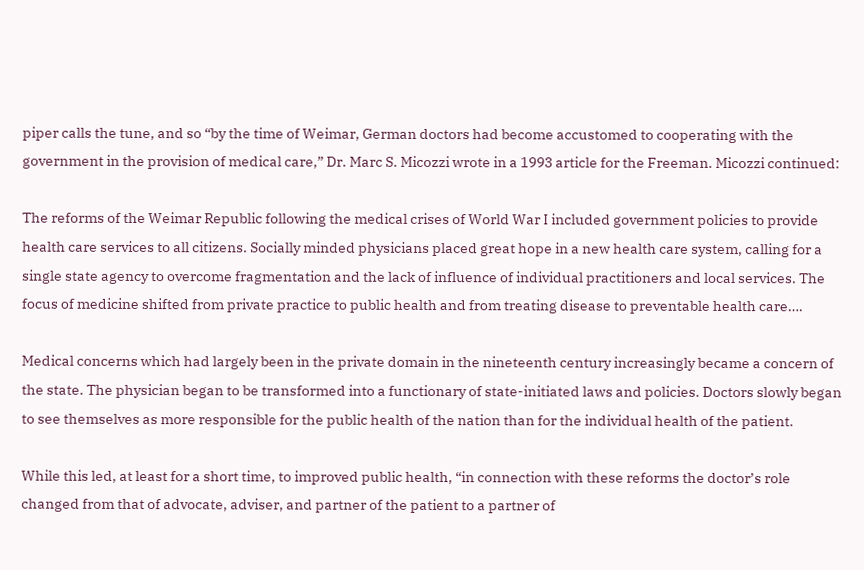piper calls the tune, and so “by the time of Weimar, German doctors had become accustomed to cooperating with the government in the provision of medical care,” Dr. Marc S. Micozzi wrote in a 1993 article for the Freeman. Micozzi continued:

The reforms of the Weimar Republic following the medical crises of World War I included government policies to provide health care services to all citizens. Socially minded physicians placed great hope in a new health care system, calling for a single state agency to overcome fragmentation and the lack of influence of individual practitioners and local services. The focus of medicine shifted from private practice to public health and from treating disease to preventable health care….

Medical concerns which had largely been in the private domain in the nineteenth century increasingly became a concern of the state. The physician began to be transformed into a functionary of state-initiated laws and policies. Doctors slowly began to see themselves as more responsible for the public health of the nation than for the individual health of the patient.

While this led, at least for a short time, to improved public health, “in connection with these reforms the doctor’s role changed from that of advocate, adviser, and partner of the patient to a partner of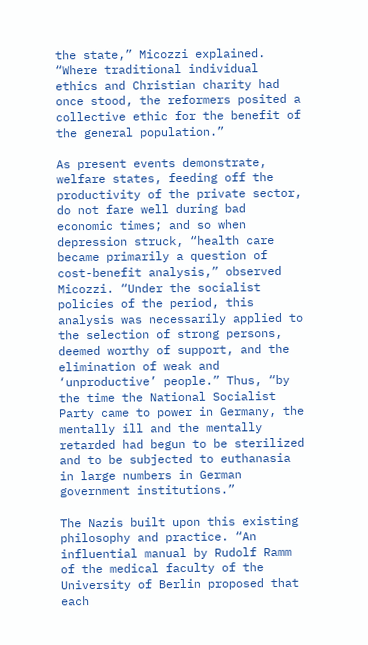the state,” Micozzi explained. “Where traditional individual ethics and Christian charity had once stood, the reformers posited a collective ethic for the benefit of the general population.”

As present events demonstrate, welfare states, feeding off the productivity of the private sector, do not fare well during bad economic times; and so when depression struck, “health care became primarily a question of cost-benefit analysis,” observed Micozzi. “Under the socialist policies of the period, this analysis was necessarily applied to the selection of strong persons, deemed worthy of support, and the elimination of weak and ‘unproductive’ people.” Thus, “by the time the National Socialist Party came to power in Germany, the mentally ill and the mentally retarded had begun to be sterilized and to be subjected to euthanasia in large numbers in German government institutions.”

The Nazis built upon this existing philosophy and practice. “An influential manual by Rudolf Ramm of the medical faculty of the University of Berlin proposed that each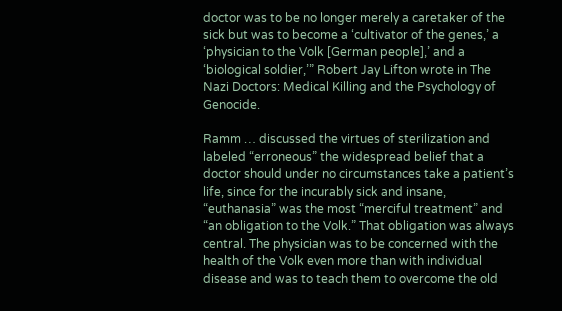doctor was to be no longer merely a caretaker of the sick but was to become a ‘cultivator of the genes,’ a ‘physician to the Volk [German people],’ and a ‘biological soldier,’” Robert Jay Lifton wrote in The Nazi Doctors: Medical Killing and the Psychology of Genocide.

Ramm … discussed the virtues of sterilization and labeled “erroneous” the widespread belief that a doctor should under no circumstances take a patient’s life, since for the incurably sick and insane, “euthanasia” was the most “merciful treatment” and “an obligation to the Volk.” That obligation was always central. The physician was to be concerned with the health of the Volk even more than with individual disease and was to teach them to overcome the old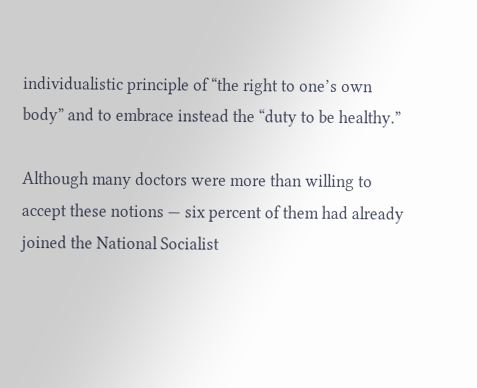individualistic principle of “the right to one’s own body” and to embrace instead the “duty to be healthy.”

Although many doctors were more than willing to accept these notions — six percent of them had already joined the National Socialist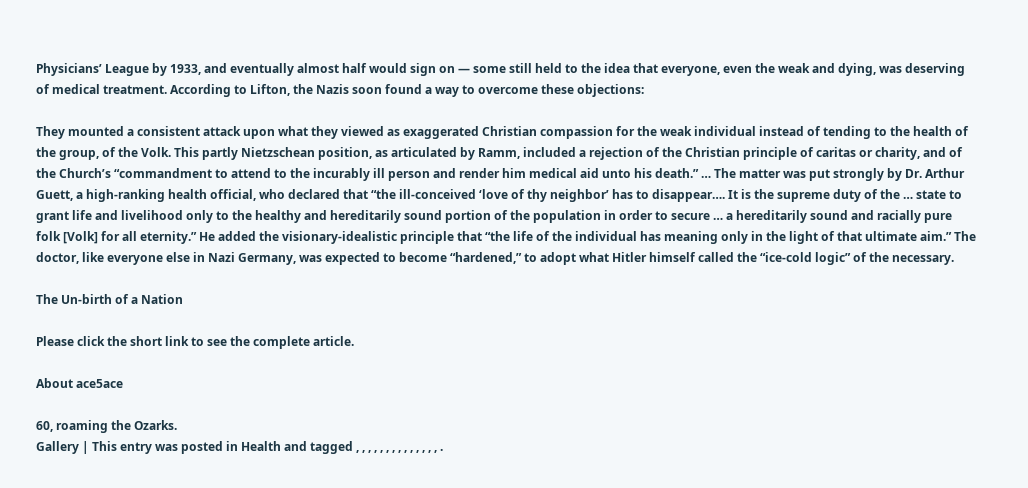Physicians’ League by 1933, and eventually almost half would sign on — some still held to the idea that everyone, even the weak and dying, was deserving of medical treatment. According to Lifton, the Nazis soon found a way to overcome these objections:

They mounted a consistent attack upon what they viewed as exaggerated Christian compassion for the weak individual instead of tending to the health of the group, of the Volk. This partly Nietzschean position, as articulated by Ramm, included a rejection of the Christian principle of caritas or charity, and of the Church’s “commandment to attend to the incurably ill person and render him medical aid unto his death.” … The matter was put strongly by Dr. Arthur Guett, a high-ranking health official, who declared that “the ill-conceived ‘love of thy neighbor’ has to disappear…. It is the supreme duty of the … state to grant life and livelihood only to the healthy and hereditarily sound portion of the population in order to secure … a hereditarily sound and racially pure folk [Volk] for all eternity.” He added the visionary-idealistic principle that “the life of the individual has meaning only in the light of that ultimate aim.” The doctor, like everyone else in Nazi Germany, was expected to become “hardened,” to adopt what Hitler himself called the “ice-cold logic” of the necessary.

The Un-birth of a Nation

Please click the short link to see the complete article.

About ace5ace

60, roaming the Ozarks.
Gallery | This entry was posted in Health and tagged , , , , , , , , , , , , , , .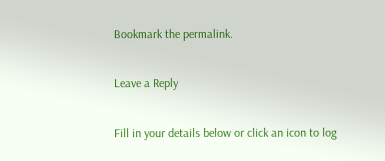Bookmark the permalink.

Leave a Reply

Fill in your details below or click an icon to log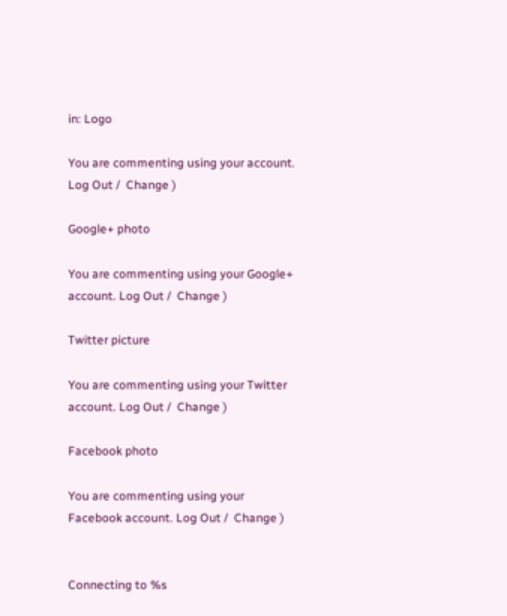in: Logo

You are commenting using your account. Log Out /  Change )

Google+ photo

You are commenting using your Google+ account. Log Out /  Change )

Twitter picture

You are commenting using your Twitter account. Log Out /  Change )

Facebook photo

You are commenting using your Facebook account. Log Out /  Change )


Connecting to %s